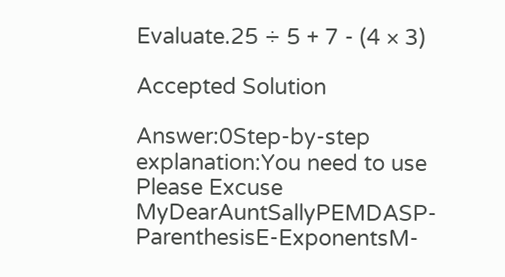Evaluate.25 ÷ 5 + 7 - (4 × 3)

Accepted Solution

Answer:0Step-by-step explanation:You need to use Please Excuse MyDearAuntSallyPEMDASP- ParenthesisE-ExponentsM-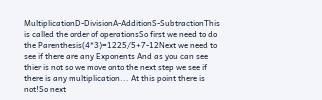MultiplicationD-DivisionA-AdditionS-SubtractionThis is called the order of operationsSo first we need to do the Parenthesis(4*3)=1225/5+7-12Next we need to see if there are any Exponents And as you can see thier is not so we move onto the next step we see if there is any multiplication... At this point there is not!So next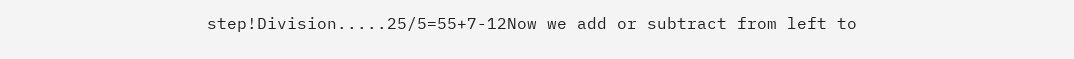step!Division.....25/5=55+7-12Now we add or subtract from left to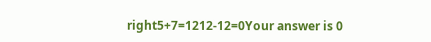right5+7=1212-12=0Your answer is 0